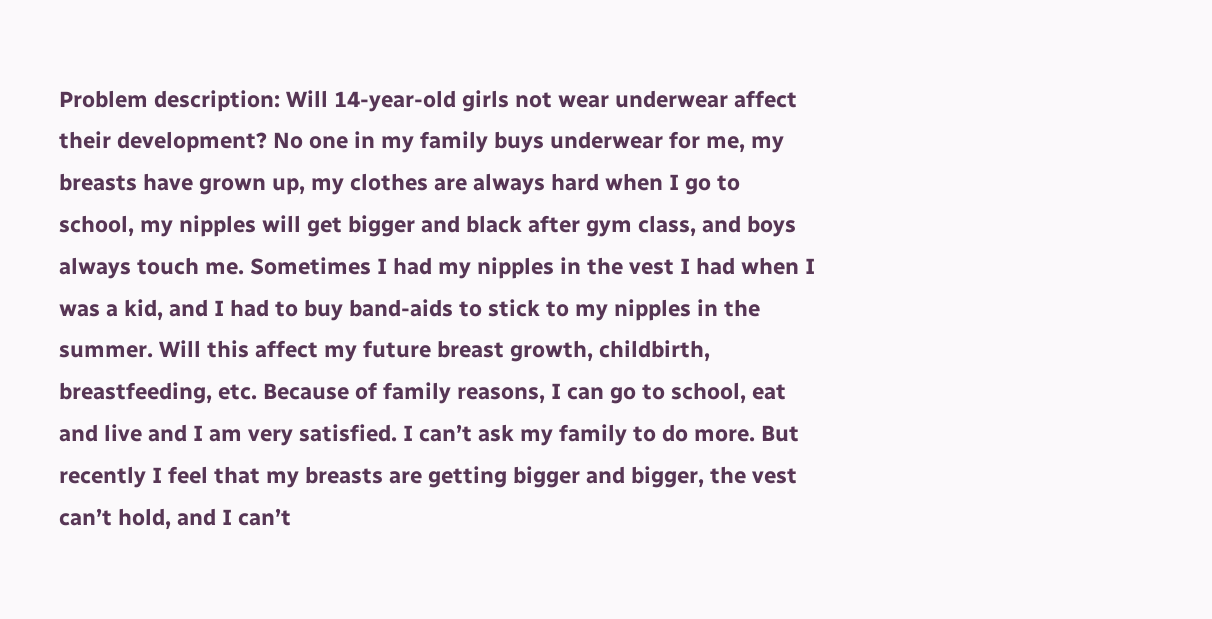Problem description: Will 14-year-old girls not wear underwear affect their development? No one in my family buys underwear for me, my breasts have grown up, my clothes are always hard when I go to school, my nipples will get bigger and black after gym class, and boys always touch me. Sometimes I had my nipples in the vest I had when I was a kid, and I had to buy band-aids to stick to my nipples in the summer. Will this affect my future breast growth, childbirth, breastfeeding, etc. Because of family reasons, I can go to school, eat and live and I am very satisfied. I can’t ask my family to do more. But recently I feel that my breasts are getting bigger and bigger, the vest can’t hold, and I can’t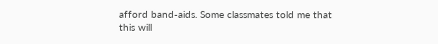afford band-aids. Some classmates told me that this will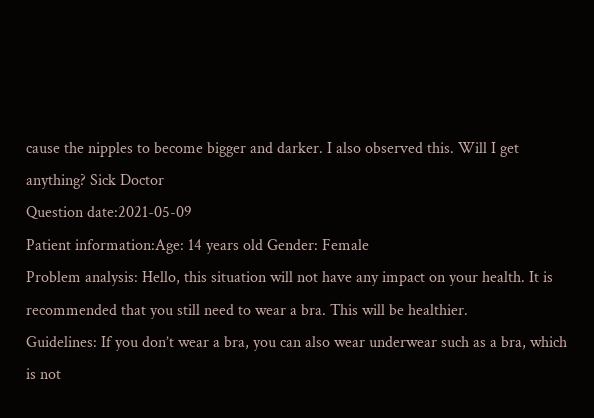cause the nipples to become bigger and darker. I also observed this. Will I get anything? Sick Doctor
Question date:2021-05-09
Patient information:Age: 14 years old Gender: Female
Problem analysis: Hello, this situation will not have any impact on your health. It is recommended that you still need to wear a bra. This will be healthier.
Guidelines: If you don’t wear a bra, you can also wear underwear such as a bra, which is not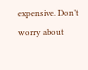expensive. Don’t worry about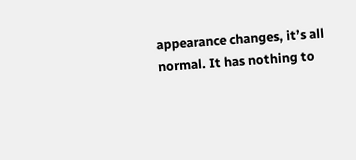appearance changes, it’s all normal. It has nothing to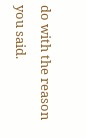do with the reason you said.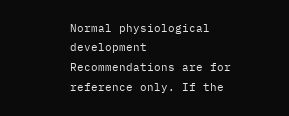Normal physiological development
Recommendations are for reference only. If the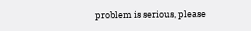problem is serious, please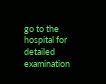go to the hospital for detailed examination